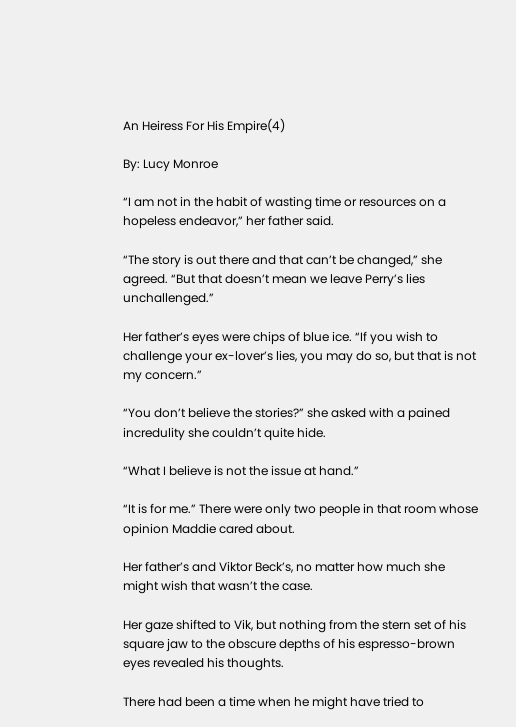An Heiress For His Empire(4)

By: Lucy Monroe

“I am not in the habit of wasting time or resources on a hopeless endeavor,” her father said.

“The story is out there and that can’t be changed,” she agreed. “But that doesn’t mean we leave Perry’s lies unchallenged.”

Her father’s eyes were chips of blue ice. “If you wish to challenge your ex-lover’s lies, you may do so, but that is not my concern.”

“You don’t believe the stories?” she asked with a pained incredulity she couldn’t quite hide.

“What I believe is not the issue at hand.”

“It is for me.” There were only two people in that room whose opinion Maddie cared about.

Her father’s and Viktor Beck’s, no matter how much she might wish that wasn’t the case.

Her gaze shifted to Vik, but nothing from the stern set of his square jaw to the obscure depths of his espresso-brown eyes revealed his thoughts.

There had been a time when he might have tried to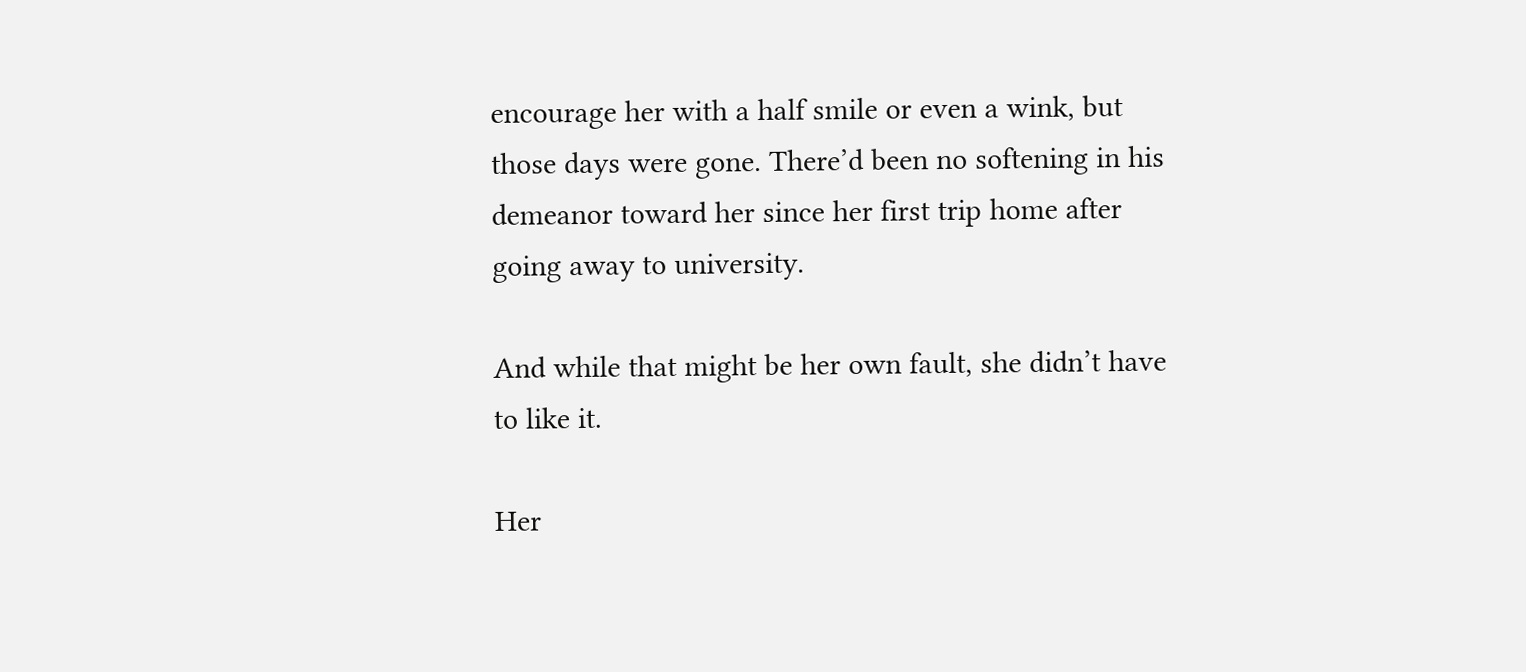encourage her with a half smile or even a wink, but those days were gone. There’d been no softening in his demeanor toward her since her first trip home after going away to university.

And while that might be her own fault, she didn’t have to like it.

Her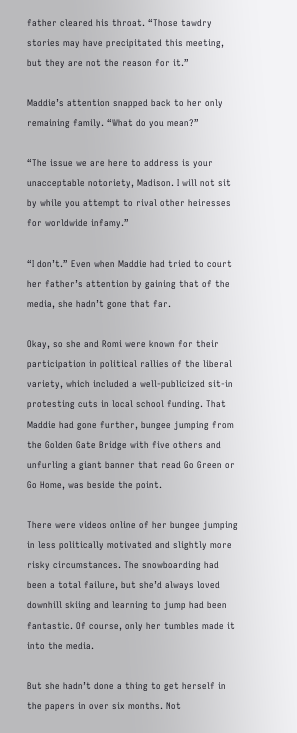father cleared his throat. “Those tawdry stories may have precipitated this meeting, but they are not the reason for it.”

Maddie’s attention snapped back to her only remaining family. “What do you mean?”

“The issue we are here to address is your unacceptable notoriety, Madison. I will not sit by while you attempt to rival other heiresses for worldwide infamy.”

“I don’t.” Even when Maddie had tried to court her father’s attention by gaining that of the media, she hadn’t gone that far.

Okay, so she and Romi were known for their participation in political rallies of the liberal variety, which included a well-publicized sit-in protesting cuts in local school funding. That Maddie had gone further, bungee jumping from the Golden Gate Bridge with five others and unfurling a giant banner that read Go Green or Go Home, was beside the point.

There were videos online of her bungee jumping in less politically motivated and slightly more risky circumstances. The snowboarding had been a total failure, but she’d always loved downhill skiing and learning to jump had been fantastic. Of course, only her tumbles made it into the media.

But she hadn’t done a thing to get herself in the papers in over six months. Not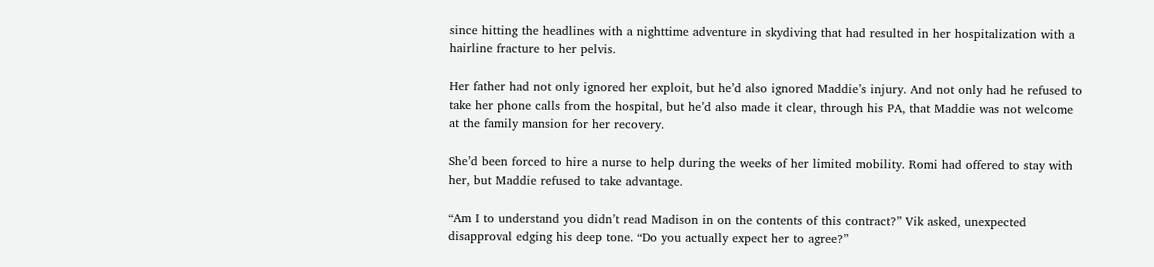since hitting the headlines with a nighttime adventure in skydiving that had resulted in her hospitalization with a hairline fracture to her pelvis.

Her father had not only ignored her exploit, but he’d also ignored Maddie’s injury. And not only had he refused to take her phone calls from the hospital, but he’d also made it clear, through his PA, that Maddie was not welcome at the family mansion for her recovery.

She’d been forced to hire a nurse to help during the weeks of her limited mobility. Romi had offered to stay with her, but Maddie refused to take advantage.

“Am I to understand you didn’t read Madison in on the contents of this contract?” Vik asked, unexpected disapproval edging his deep tone. “Do you actually expect her to agree?”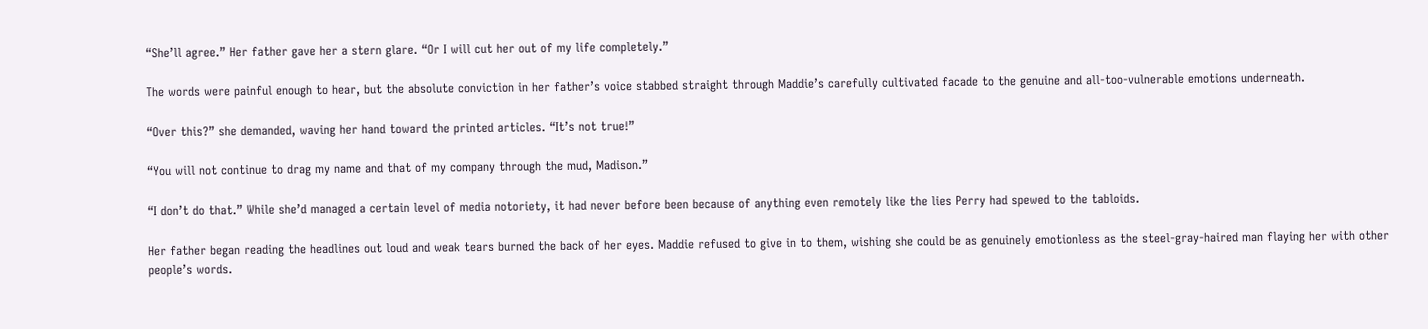“She’ll agree.” Her father gave her a stern glare. “Or I will cut her out of my life completely.”

The words were painful enough to hear, but the absolute conviction in her father’s voice stabbed straight through Maddie’s carefully cultivated facade to the genuine and all-too-vulnerable emotions underneath.

“Over this?” she demanded, waving her hand toward the printed articles. “It’s not true!”

“You will not continue to drag my name and that of my company through the mud, Madison.”

“I don’t do that.” While she’d managed a certain level of media notoriety, it had never before been because of anything even remotely like the lies Perry had spewed to the tabloids.

Her father began reading the headlines out loud and weak tears burned the back of her eyes. Maddie refused to give in to them, wishing she could be as genuinely emotionless as the steel-gray-haired man flaying her with other people’s words.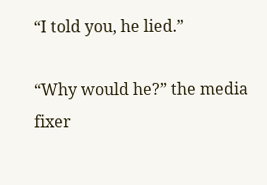“I told you, he lied.”

“Why would he?” the media fixer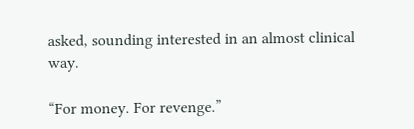asked, sounding interested in an almost clinical way.

“For money. For revenge.”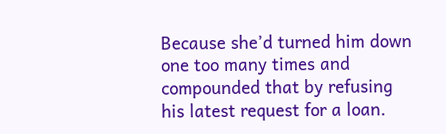Because she’d turned him down one too many times and compounded that by refusing his latest request for a loan.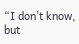“I don’t know, but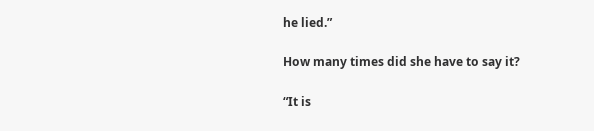he lied.”

How many times did she have to say it?

“It is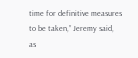time for definitive measures to be taken,” Jeremy said, as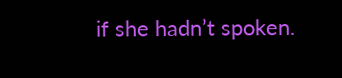if she hadn’t spoken.